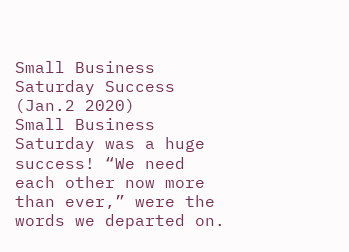Small Business Saturday Success (Jan.2 2020)
Small Business Saturday was a huge success! “We need each other now more than ever,” were the words we departed on.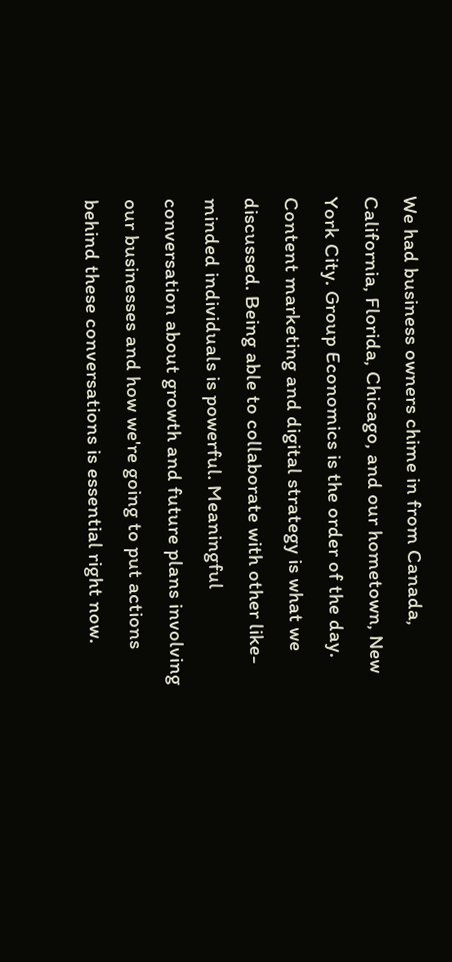We had business owners chime in from Canada, California, Florida, Chicago, and our hometown, New York City. Group Economics is the order of the day. Content marketing and digital strategy is what we discussed. Being able to collaborate with other like-minded individuals is powerful. Meaningful conversation about growth and future plans involving our businesses and how we're going to put actions behind these conversations is essential right now.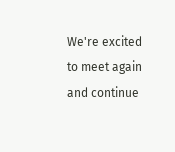We're excited to meet again and continue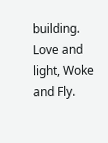building. Love and light, Woke and Fly.